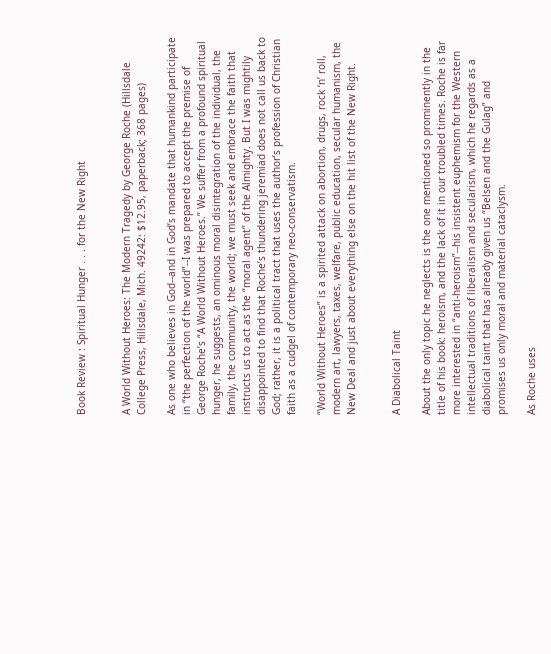Book Review : Spiritual Hunger . . . for the New Right


A World Without Heroes: The Modern Tragedy by George Roche (Hillsdale College Press, Hillsdale, Mich. 49242: $12.95, paperback; 368 pages)

As one who believes in God--and in God’s mandate that humankind participate in “the perfection of the world”--I was prepared to accept the premise of George Roche’s “A World Without Heroes.” We suffer from a profound spiritual hunger, he suggests, an ominous moral disintegration of the individual, the family, the community, the world; we must seek and embrace the faith that instructs us to act as the “moral agent” of the Almighty. But I was mightily disappointed to find that Roche’s thundering jeremiad does not call us back to God; rather, it is a political tract that uses the author’s profession of Christian faith as a cudgel of contemporary neo-conservatism.

“World Without Heroes” is a spirited attack on abortion, drugs, rock ‘n’ roll, modern art, lawyers, taxes, welfare, public education, secular humanism, the New Deal and just about everything else on the hit list of the New Right.


A Diabolical Taint

About the only topic he neglects is the one mentioned so prominently in the title of his book: heroism, and the lack of it in our troubled times. Roche is far more interested in “anti-heroism”--his insistent euphemism for the Western intellectual traditions of liberalism and secularism, which he regards as a diabolical taint that has already given us “Belsen and the Gulag” and promises us only moral and material cataclysm.

As Roche uses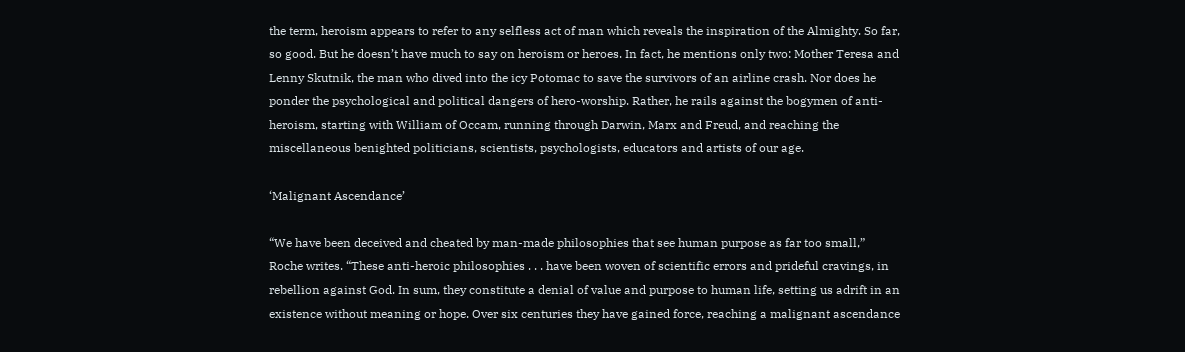the term, heroism appears to refer to any selfless act of man which reveals the inspiration of the Almighty. So far, so good. But he doesn’t have much to say on heroism or heroes. In fact, he mentions only two: Mother Teresa and Lenny Skutnik, the man who dived into the icy Potomac to save the survivors of an airline crash. Nor does he ponder the psychological and political dangers of hero-worship. Rather, he rails against the bogymen of anti-heroism, starting with William of Occam, running through Darwin, Marx and Freud, and reaching the miscellaneous benighted politicians, scientists, psychologists, educators and artists of our age.

‘Malignant Ascendance’

“We have been deceived and cheated by man-made philosophies that see human purpose as far too small,” Roche writes. “These anti-heroic philosophies . . . have been woven of scientific errors and prideful cravings, in rebellion against God. In sum, they constitute a denial of value and purpose to human life, setting us adrift in an existence without meaning or hope. Over six centuries they have gained force, reaching a malignant ascendance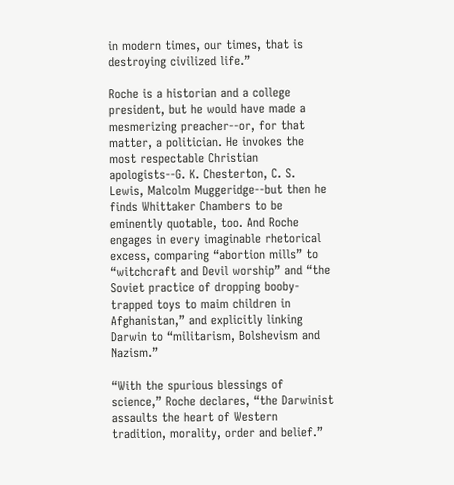in modern times, our times, that is destroying civilized life.”

Roche is a historian and a college president, but he would have made a mesmerizing preacher--or, for that matter, a politician. He invokes the most respectable Christian apologists--G. K. Chesterton, C. S. Lewis, Malcolm Muggeridge--but then he finds Whittaker Chambers to be eminently quotable, too. And Roche engages in every imaginable rhetorical excess, comparing “abortion mills” to “witchcraft and Devil worship” and “the Soviet practice of dropping booby-trapped toys to maim children in Afghanistan,” and explicitly linking Darwin to “militarism, Bolshevism and Nazism.”

“With the spurious blessings of science,” Roche declares, “the Darwinist assaults the heart of Western tradition, morality, order and belief.”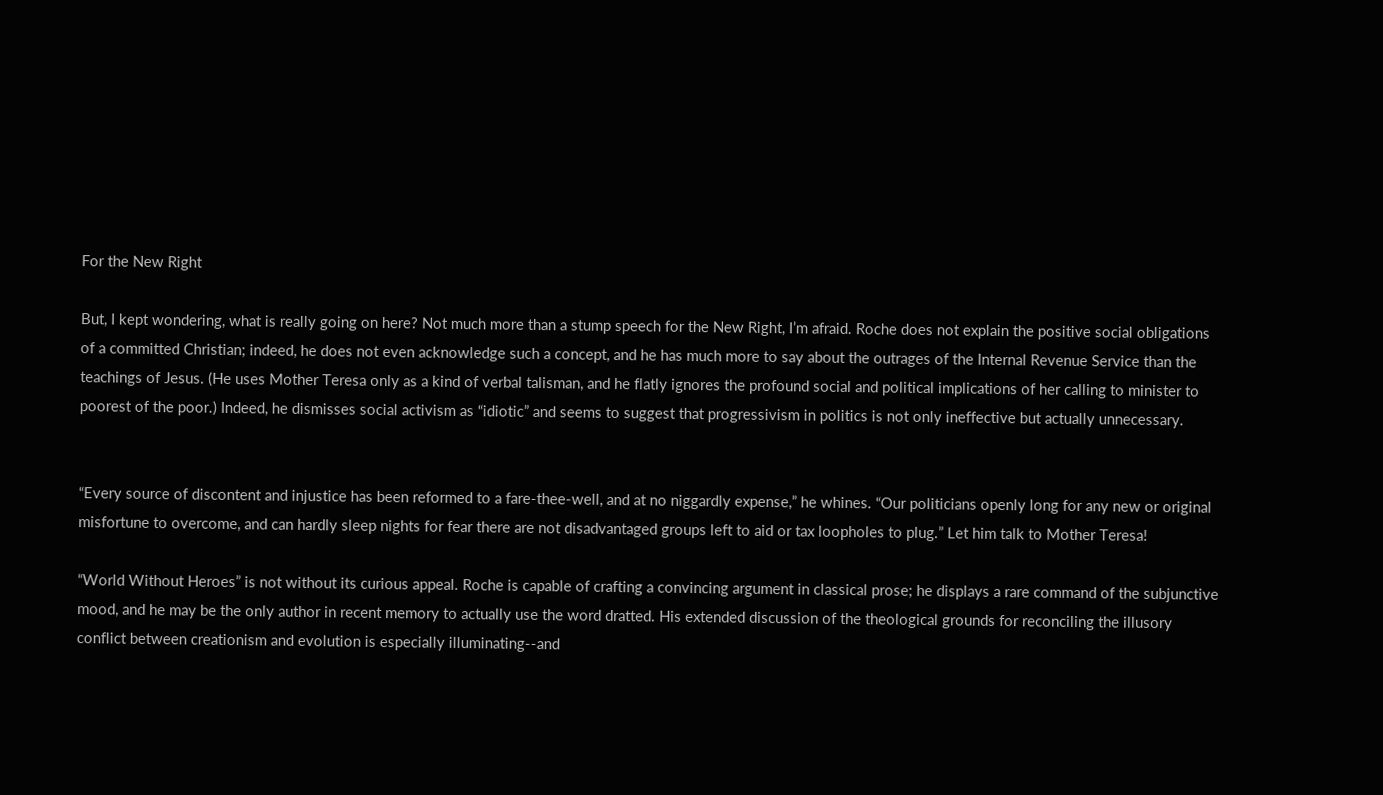For the New Right

But, I kept wondering, what is really going on here? Not much more than a stump speech for the New Right, I’m afraid. Roche does not explain the positive social obligations of a committed Christian; indeed, he does not even acknowledge such a concept, and he has much more to say about the outrages of the Internal Revenue Service than the teachings of Jesus. (He uses Mother Teresa only as a kind of verbal talisman, and he flatly ignores the profound social and political implications of her calling to minister to poorest of the poor.) Indeed, he dismisses social activism as “idiotic” and seems to suggest that progressivism in politics is not only ineffective but actually unnecessary.


“Every source of discontent and injustice has been reformed to a fare-thee-well, and at no niggardly expense,” he whines. “Our politicians openly long for any new or original misfortune to overcome, and can hardly sleep nights for fear there are not disadvantaged groups left to aid or tax loopholes to plug.” Let him talk to Mother Teresa!

“World Without Heroes” is not without its curious appeal. Roche is capable of crafting a convincing argument in classical prose; he displays a rare command of the subjunctive mood, and he may be the only author in recent memory to actually use the word dratted. His extended discussion of the theological grounds for reconciling the illusory conflict between creationism and evolution is especially illuminating--and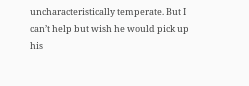uncharacteristically temperate. But I can’t help but wish he would pick up his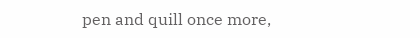pen and quill once more,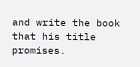and write the book that his title promises.